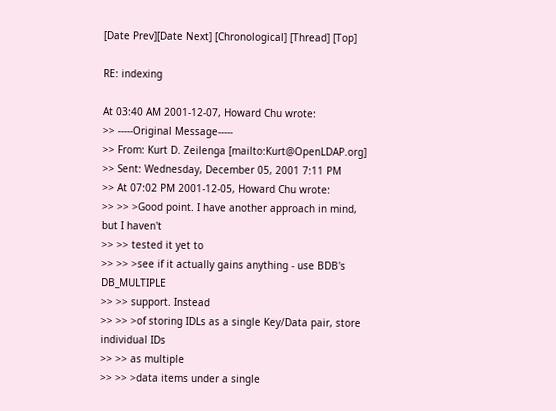[Date Prev][Date Next] [Chronological] [Thread] [Top]

RE: indexing

At 03:40 AM 2001-12-07, Howard Chu wrote:
>> -----Original Message-----
>> From: Kurt D. Zeilenga [mailto:Kurt@OpenLDAP.org]
>> Sent: Wednesday, December 05, 2001 7:11 PM
>> At 07:02 PM 2001-12-05, Howard Chu wrote:
>> >> >Good point. I have another approach in mind, but I haven't
>> >> tested it yet to
>> >> >see if it actually gains anything - use BDB's DB_MULTIPLE
>> >> support. Instead
>> >> >of storing IDLs as a single Key/Data pair, store individual IDs
>> >> as multiple
>> >> >data items under a single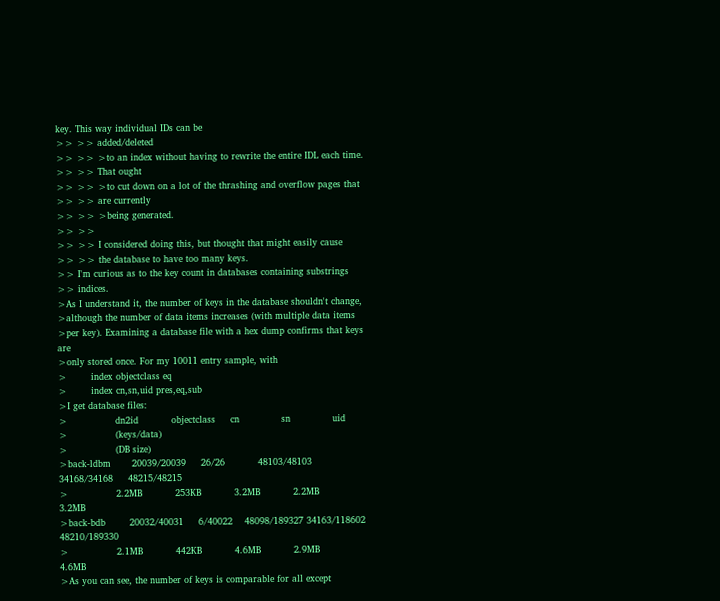key. This way individual IDs can be
>> >> added/deleted
>> >> >to an index without having to rewrite the entire IDL each time.
>> >> That ought
>> >> >to cut down on a lot of the thrashing and overflow pages that
>> >> are currently
>> >> >being generated.
>> >>
>> >> I considered doing this, but thought that might easily cause
>> >> the database to have too many keys.
>> I'm curious as to the key count in databases containing substrings
>> indices.
>As I understand it, the number of keys in the database shouldn't change,
>although the number of data items increases (with multiple data items
>per key). Examining a database file with a hex dump confirms that keys are
>only stored once. For my 10011 entry sample, with
>        index objectclass eq
>        index cn,sn,uid pres,eq,sub
>I get database files:
>                dn2id           objectclass     cn              sn              uid
>                (keys/data)
>                (DB size)
>back-ldbm       20039/20039     26/26           48103/48103     34168/34168     48215/48215
>                2.2MB           253KB           3.2MB           2.2MB           3.2MB
>back-bdb        20032/40031     6/40022    48098/189327 34163/118602 48210/189330
>                2.1MB           442KB           4.6MB           2.9MB           4.6MB
>As you can see, the number of keys is comparable for all except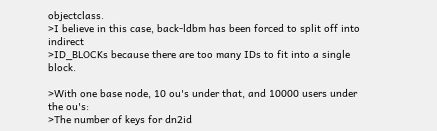objectclass.
>I believe in this case, back-ldbm has been forced to split off into indirect
>ID_BLOCKs because there are too many IDs to fit into a single block.

>With one base node, 10 ou's under that, and 10000 users under the ou's:
>The number of keys for dn2id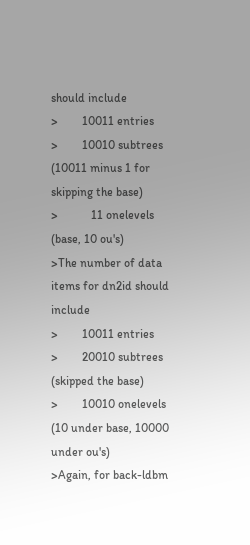should include
>        10011 entries
>        10010 subtrees (10011 minus 1 for skipping the base)
>           11 onelevels (base, 10 ou's)
>The number of data items for dn2id should include
>        10011 entries
>        20010 subtrees (skipped the base)
>        10010 onelevels (10 under base, 10000 under ou's)
>Again, for back-ldbm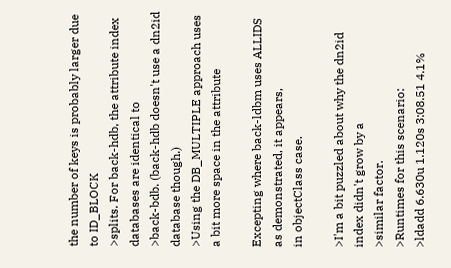the number of keys is probably larger due to ID_BLOCK
>splits. For back-hdb, the attribute index databases are identical to
>back-bdb. (back-hdb doesn't use a dn2id database though.)
>Using the DB_MULTIPLE approach uses a bit more space in the attribute

Excepting where back-ldbm uses ALLIDS as demonstrated, it appears,
in objectClass case.

>I'm a bit puzzled about why the dn2id index didn't grow by a
>similar factor.
>Runtimes for this scenario:
>ldadd 6.630u 1.120s 3:08.51 4.1%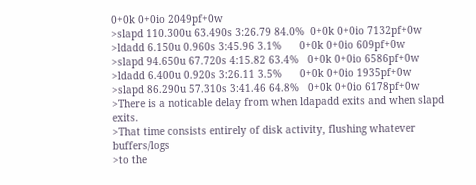0+0k 0+0io 2049pf+0w
>slapd 110.300u 63.490s 3:26.79 84.0%  0+0k 0+0io 7132pf+0w
>ldadd 6.150u 0.960s 3:45.96 3.1%      0+0k 0+0io 609pf+0w
>slapd 94.650u 67.720s 4:15.82 63.4%   0+0k 0+0io 6586pf+0w
>ldadd 6.400u 0.920s 3:26.11 3.5%      0+0k 0+0io 1935pf+0w
>slapd 86.290u 57.310s 3:41.46 64.8%   0+0k 0+0io 6178pf+0w
>There is a noticable delay from when ldapadd exits and when slapd exits.
>That time consists entirely of disk activity, flushing whatever buffers/logs
>to the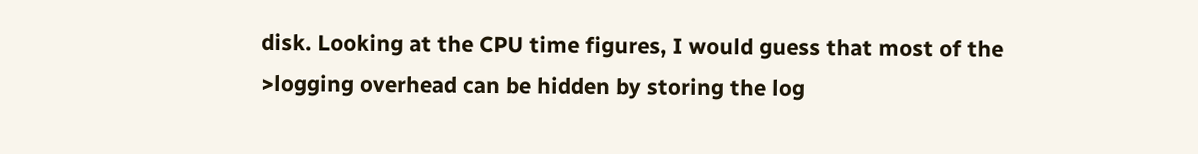disk. Looking at the CPU time figures, I would guess that most of the
>logging overhead can be hidden by storing the log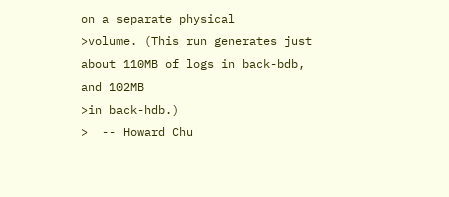on a separate physical
>volume. (This run generates just about 110MB of logs in back-bdb, and 102MB
>in back-hdb.)
>  -- Howard Chu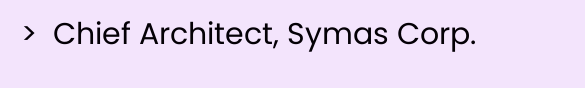>  Chief Architect, Symas Corp.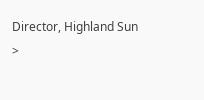Director, Highland Sun
>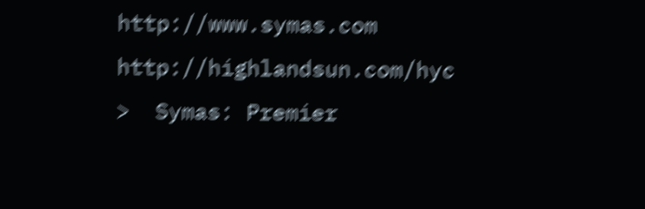http://www.symas.com               http://highlandsun.com/hyc
>  Symas: Premier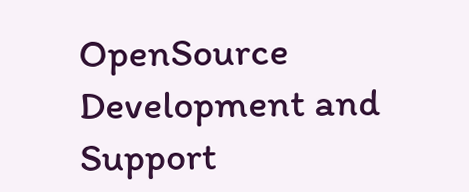OpenSource Development and Support